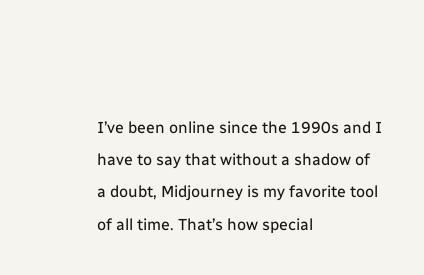I’ve been online since the 1990s and I have to say that without a shadow of a doubt, Midjourney is my favorite tool of all time. That’s how special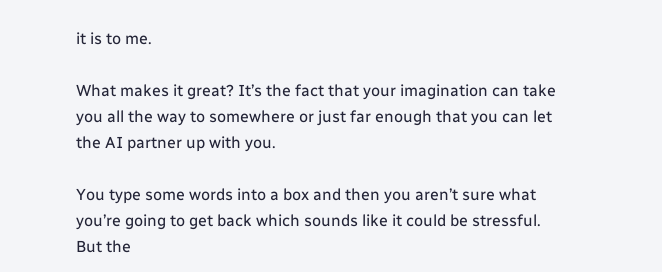it is to me.

What makes it great? It’s the fact that your imagination can take you all the way to somewhere or just far enough that you can let the AI partner up with you.

You type some words into a box and then you aren’t sure what you’re going to get back which sounds like it could be stressful. But the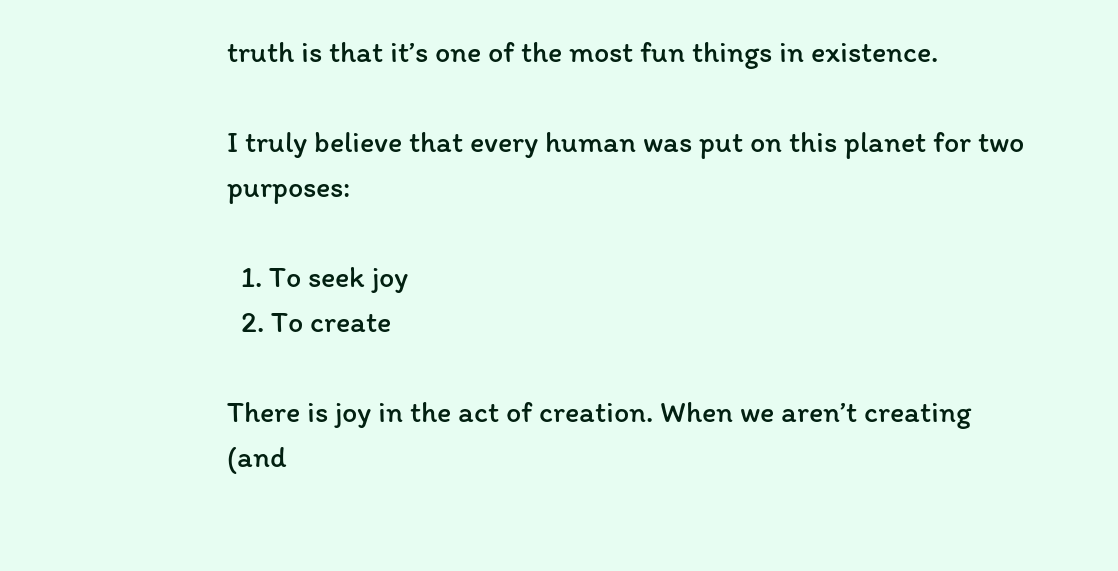truth is that it’s one of the most fun things in existence.

I truly believe that every human was put on this planet for two purposes:

  1. To seek joy
  2. To create

There is joy in the act of creation. When we aren’t creating (and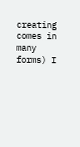creating comes in many forms) I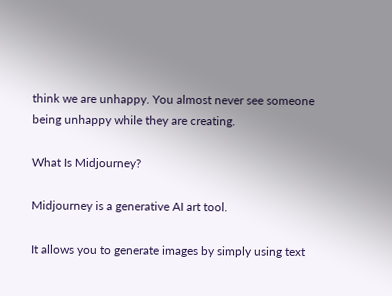think we are unhappy. You almost never see someone being unhappy while they are creating.

What Is Midjourney?

Midjourney is a generative AI art tool.

It allows you to generate images by simply using text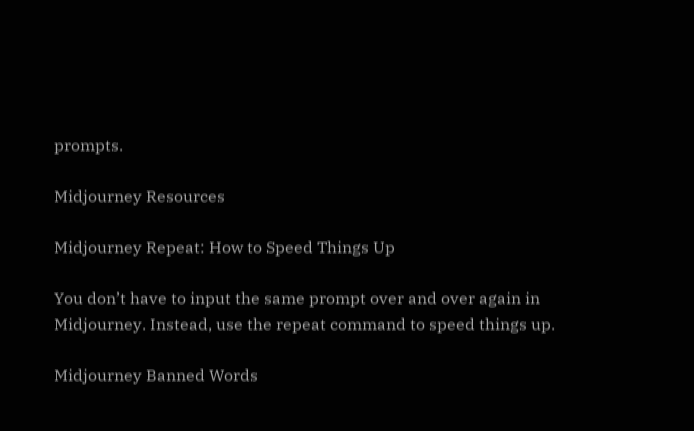prompts.

Midjourney Resources

Midjourney Repeat: How to Speed Things Up

You don’t have to input the same prompt over and over again in Midjourney. Instead, use the repeat command to speed things up.

Midjourney Banned Words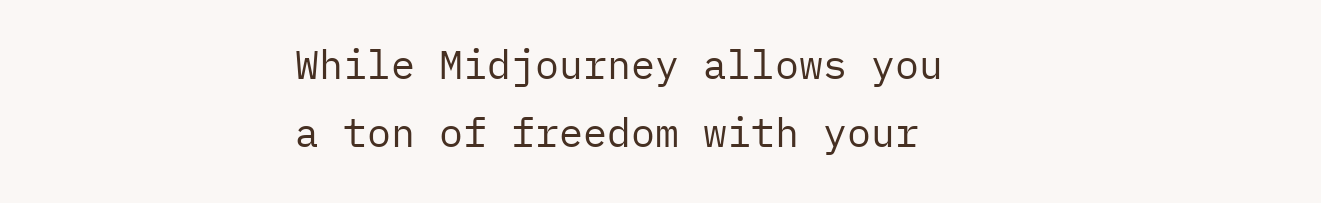While Midjourney allows you a ton of freedom with your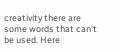creativity there are some words that can’t be used. Here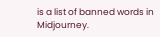is a list of banned words in Midjourney.